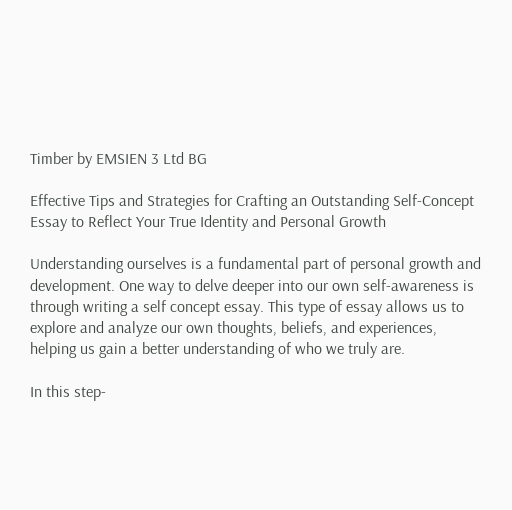Timber by EMSIEN 3 Ltd BG

Effective Tips and Strategies for Crafting an Outstanding Self-Concept Essay to Reflect Your True Identity and Personal Growth

Understanding ourselves is a fundamental part of personal growth and development. One way to delve deeper into our own self-awareness is through writing a self concept essay. This type of essay allows us to explore and analyze our own thoughts, beliefs, and experiences, helping us gain a better understanding of who we truly are.

In this step-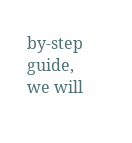by-step guide, we will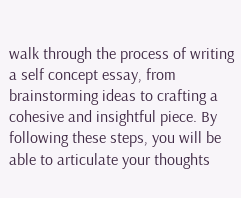walk through the process of writing a self concept essay, from brainstorming ideas to crafting a cohesive and insightful piece. By following these steps, you will be able to articulate your thoughts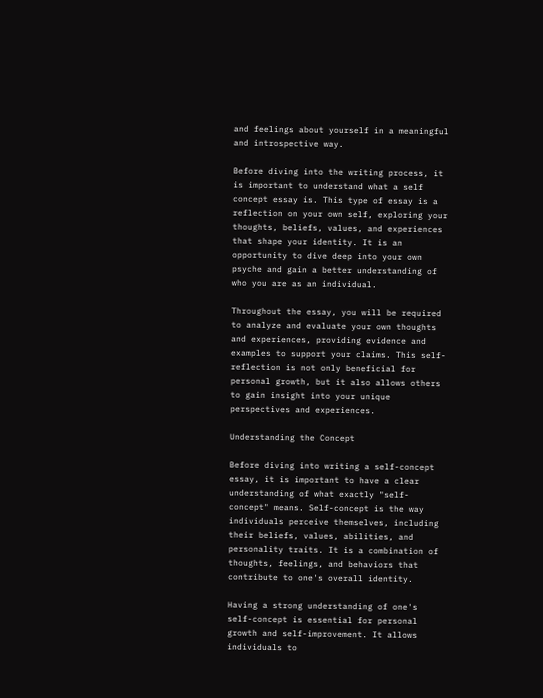and feelings about yourself in a meaningful and introspective way.

Before diving into the writing process, it is important to understand what a self concept essay is. This type of essay is a reflection on your own self, exploring your thoughts, beliefs, values, and experiences that shape your identity. It is an opportunity to dive deep into your own psyche and gain a better understanding of who you are as an individual.

Throughout the essay, you will be required to analyze and evaluate your own thoughts and experiences, providing evidence and examples to support your claims. This self-reflection is not only beneficial for personal growth, but it also allows others to gain insight into your unique perspectives and experiences.

Understanding the Concept

Before diving into writing a self-concept essay, it is important to have a clear understanding of what exactly "self-concept" means. Self-concept is the way individuals perceive themselves, including their beliefs, values, abilities, and personality traits. It is a combination of thoughts, feelings, and behaviors that contribute to one's overall identity.

Having a strong understanding of one's self-concept is essential for personal growth and self-improvement. It allows individuals to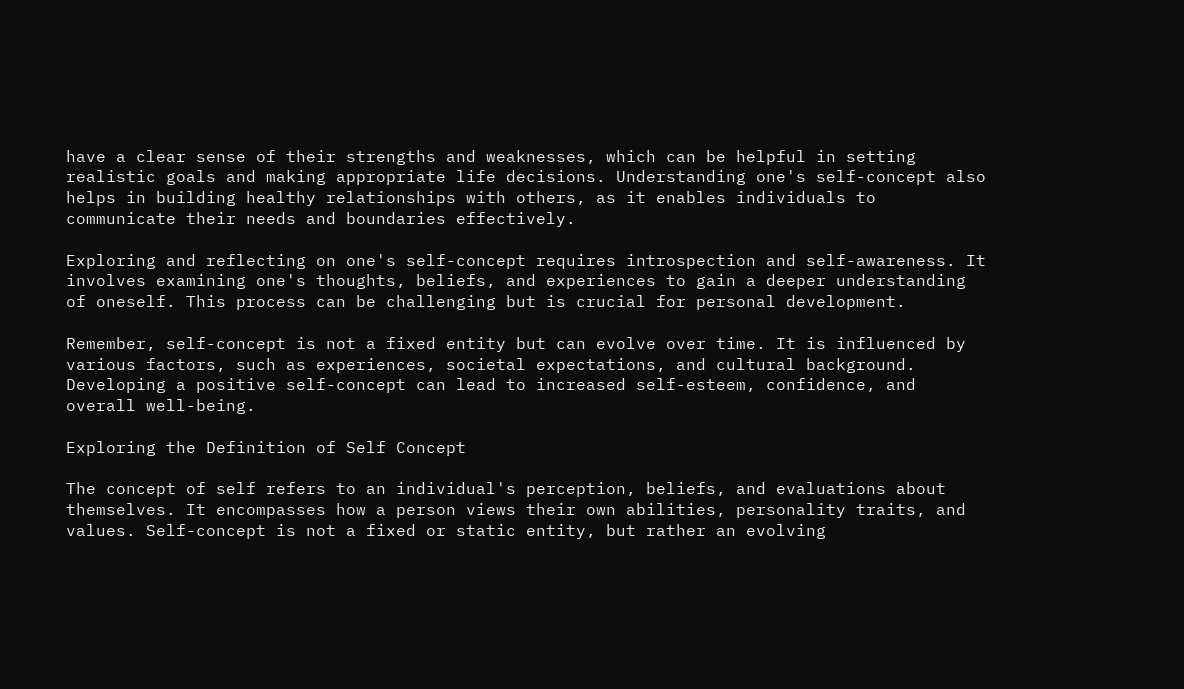have a clear sense of their strengths and weaknesses, which can be helpful in setting realistic goals and making appropriate life decisions. Understanding one's self-concept also helps in building healthy relationships with others, as it enables individuals to communicate their needs and boundaries effectively.

Exploring and reflecting on one's self-concept requires introspection and self-awareness. It involves examining one's thoughts, beliefs, and experiences to gain a deeper understanding of oneself. This process can be challenging but is crucial for personal development.

Remember, self-concept is not a fixed entity but can evolve over time. It is influenced by various factors, such as experiences, societal expectations, and cultural background. Developing a positive self-concept can lead to increased self-esteem, confidence, and overall well-being.

Exploring the Definition of Self Concept

The concept of self refers to an individual's perception, beliefs, and evaluations about themselves. It encompasses how a person views their own abilities, personality traits, and values. Self-concept is not a fixed or static entity, but rather an evolving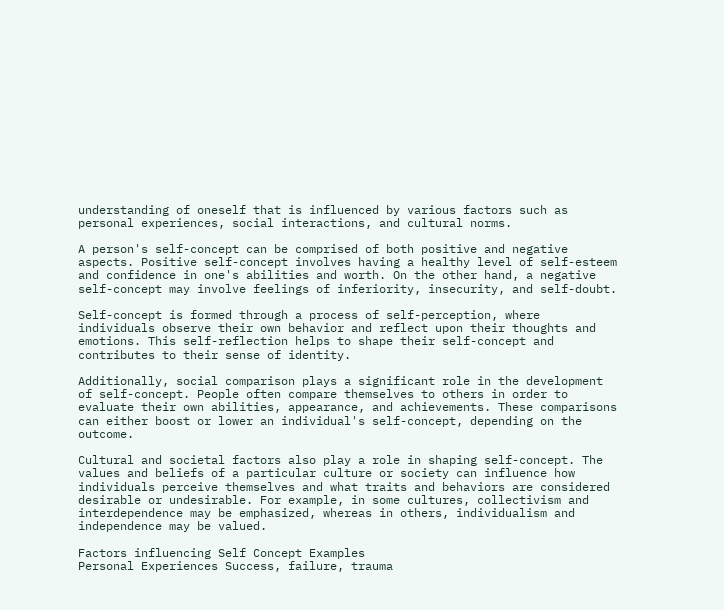understanding of oneself that is influenced by various factors such as personal experiences, social interactions, and cultural norms.

A person's self-concept can be comprised of both positive and negative aspects. Positive self-concept involves having a healthy level of self-esteem and confidence in one's abilities and worth. On the other hand, a negative self-concept may involve feelings of inferiority, insecurity, and self-doubt.

Self-concept is formed through a process of self-perception, where individuals observe their own behavior and reflect upon their thoughts and emotions. This self-reflection helps to shape their self-concept and contributes to their sense of identity.

Additionally, social comparison plays a significant role in the development of self-concept. People often compare themselves to others in order to evaluate their own abilities, appearance, and achievements. These comparisons can either boost or lower an individual's self-concept, depending on the outcome.

Cultural and societal factors also play a role in shaping self-concept. The values and beliefs of a particular culture or society can influence how individuals perceive themselves and what traits and behaviors are considered desirable or undesirable. For example, in some cultures, collectivism and interdependence may be emphasized, whereas in others, individualism and independence may be valued.

Factors influencing Self Concept Examples
Personal Experiences Success, failure, trauma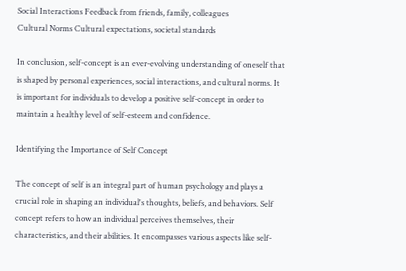Social Interactions Feedback from friends, family, colleagues
Cultural Norms Cultural expectations, societal standards

In conclusion, self-concept is an ever-evolving understanding of oneself that is shaped by personal experiences, social interactions, and cultural norms. It is important for individuals to develop a positive self-concept in order to maintain a healthy level of self-esteem and confidence.

Identifying the Importance of Self Concept

The concept of self is an integral part of human psychology and plays a crucial role in shaping an individual's thoughts, beliefs, and behaviors. Self concept refers to how an individual perceives themselves, their characteristics, and their abilities. It encompasses various aspects like self-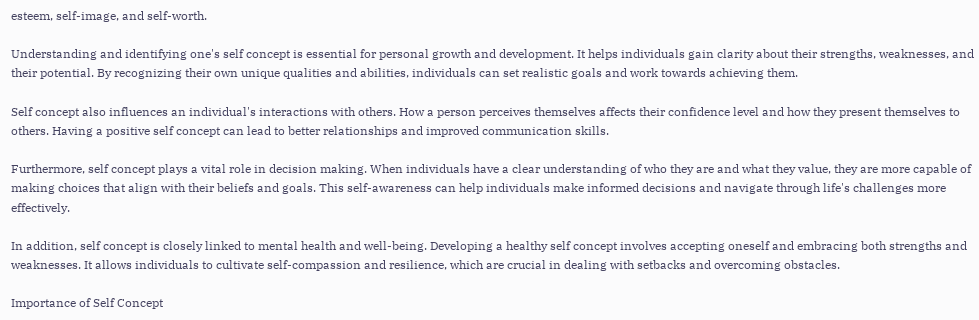esteem, self-image, and self-worth.

Understanding and identifying one's self concept is essential for personal growth and development. It helps individuals gain clarity about their strengths, weaknesses, and their potential. By recognizing their own unique qualities and abilities, individuals can set realistic goals and work towards achieving them.

Self concept also influences an individual's interactions with others. How a person perceives themselves affects their confidence level and how they present themselves to others. Having a positive self concept can lead to better relationships and improved communication skills.

Furthermore, self concept plays a vital role in decision making. When individuals have a clear understanding of who they are and what they value, they are more capable of making choices that align with their beliefs and goals. This self-awareness can help individuals make informed decisions and navigate through life's challenges more effectively.

In addition, self concept is closely linked to mental health and well-being. Developing a healthy self concept involves accepting oneself and embracing both strengths and weaknesses. It allows individuals to cultivate self-compassion and resilience, which are crucial in dealing with setbacks and overcoming obstacles.

Importance of Self Concept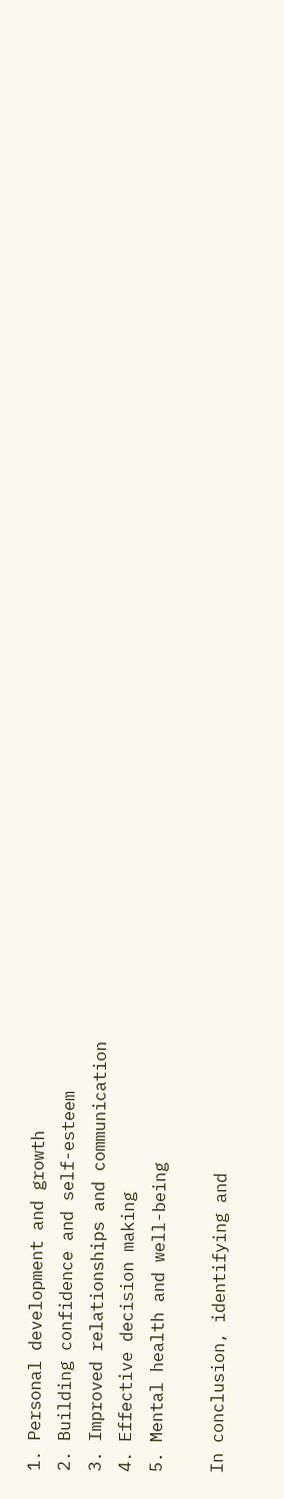1. Personal development and growth
2. Building confidence and self-esteem
3. Improved relationships and communication
4. Effective decision making
5. Mental health and well-being

In conclusion, identifying and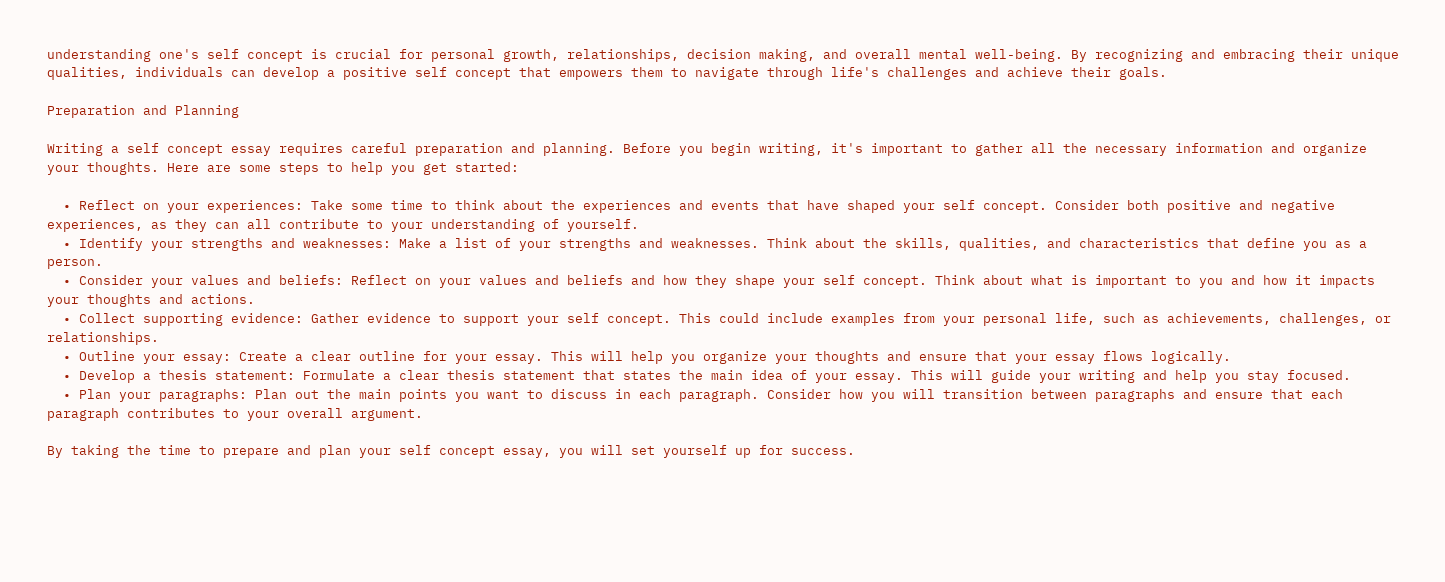understanding one's self concept is crucial for personal growth, relationships, decision making, and overall mental well-being. By recognizing and embracing their unique qualities, individuals can develop a positive self concept that empowers them to navigate through life's challenges and achieve their goals.

Preparation and Planning

Writing a self concept essay requires careful preparation and planning. Before you begin writing, it's important to gather all the necessary information and organize your thoughts. Here are some steps to help you get started:

  • Reflect on your experiences: Take some time to think about the experiences and events that have shaped your self concept. Consider both positive and negative experiences, as they can all contribute to your understanding of yourself.
  • Identify your strengths and weaknesses: Make a list of your strengths and weaknesses. Think about the skills, qualities, and characteristics that define you as a person.
  • Consider your values and beliefs: Reflect on your values and beliefs and how they shape your self concept. Think about what is important to you and how it impacts your thoughts and actions.
  • Collect supporting evidence: Gather evidence to support your self concept. This could include examples from your personal life, such as achievements, challenges, or relationships.
  • Outline your essay: Create a clear outline for your essay. This will help you organize your thoughts and ensure that your essay flows logically.
  • Develop a thesis statement: Formulate a clear thesis statement that states the main idea of your essay. This will guide your writing and help you stay focused.
  • Plan your paragraphs: Plan out the main points you want to discuss in each paragraph. Consider how you will transition between paragraphs and ensure that each paragraph contributes to your overall argument.

By taking the time to prepare and plan your self concept essay, you will set yourself up for success.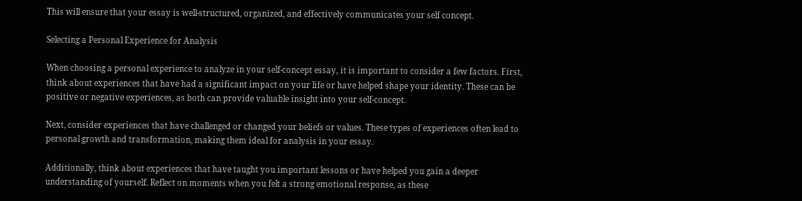This will ensure that your essay is well-structured, organized, and effectively communicates your self concept.

Selecting a Personal Experience for Analysis

When choosing a personal experience to analyze in your self-concept essay, it is important to consider a few factors. First, think about experiences that have had a significant impact on your life or have helped shape your identity. These can be positive or negative experiences, as both can provide valuable insight into your self-concept.

Next, consider experiences that have challenged or changed your beliefs or values. These types of experiences often lead to personal growth and transformation, making them ideal for analysis in your essay.

Additionally, think about experiences that have taught you important lessons or have helped you gain a deeper understanding of yourself. Reflect on moments when you felt a strong emotional response, as these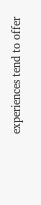experiences tend to offer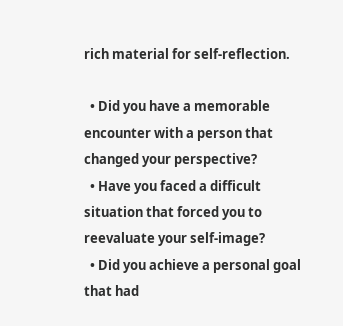rich material for self-reflection.

  • Did you have a memorable encounter with a person that changed your perspective?
  • Have you faced a difficult situation that forced you to reevaluate your self-image?
  • Did you achieve a personal goal that had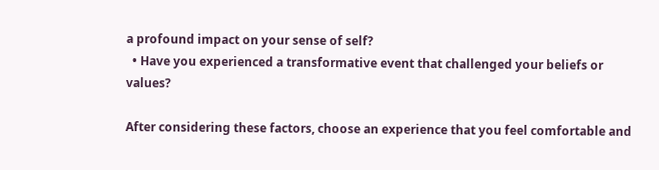a profound impact on your sense of self?
  • Have you experienced a transformative event that challenged your beliefs or values?

After considering these factors, choose an experience that you feel comfortable and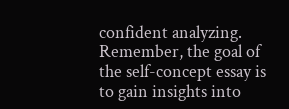confident analyzing. Remember, the goal of the self-concept essay is to gain insights into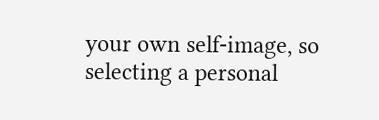your own self-image, so selecting a personal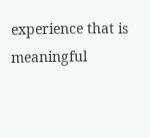experience that is meaningful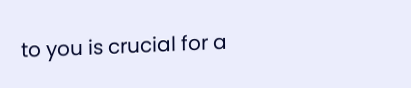to you is crucial for a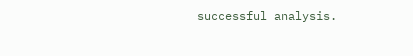successful analysis.